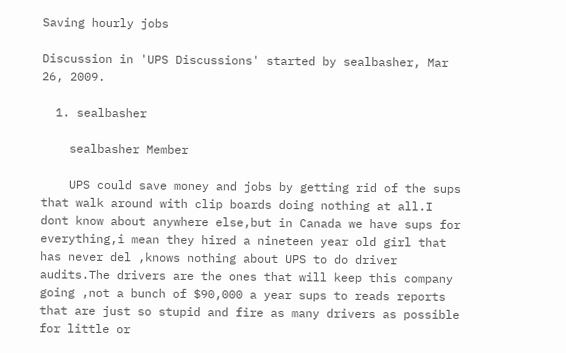Saving hourly jobs

Discussion in 'UPS Discussions' started by sealbasher, Mar 26, 2009.

  1. sealbasher

    sealbasher Member

    UPS could save money and jobs by getting rid of the sups that walk around with clip boards doing nothing at all.I dont know about anywhere else,but in Canada we have sups for everything,i mean they hired a nineteen year old girl that has never del ,knows nothing about UPS to do driver audits.The drivers are the ones that will keep this company going ,not a bunch of $90,000 a year sups to reads reports that are just so stupid and fire as many drivers as possible for little or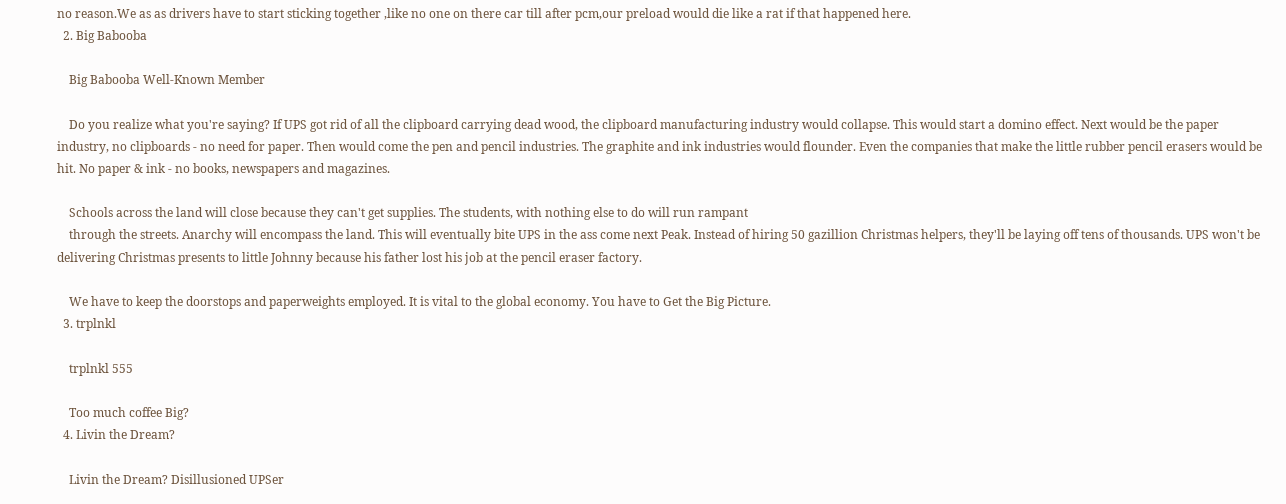no reason.We as as drivers have to start sticking together ,like no one on there car till after pcm,our preload would die like a rat if that happened here.
  2. Big Babooba

    Big Babooba Well-Known Member

    Do you realize what you're saying? If UPS got rid of all the clipboard carrying dead wood, the clipboard manufacturing industry would collapse. This would start a domino effect. Next would be the paper industry, no clipboards - no need for paper. Then would come the pen and pencil industries. The graphite and ink industries would flounder. Even the companies that make the little rubber pencil erasers would be hit. No paper & ink - no books, newspapers and magazines.

    Schools across the land will close because they can't get supplies. The students, with nothing else to do will run rampant
    through the streets. Anarchy will encompass the land. This will eventually bite UPS in the ass come next Peak. Instead of hiring 50 gazillion Christmas helpers, they'll be laying off tens of thousands. UPS won't be delivering Christmas presents to little Johnny because his father lost his job at the pencil eraser factory.

    We have to keep the doorstops and paperweights employed. It is vital to the global economy. You have to Get the Big Picture.
  3. trplnkl

    trplnkl 555

    Too much coffee Big?
  4. Livin the Dream?

    Livin the Dream? Disillusioned UPSer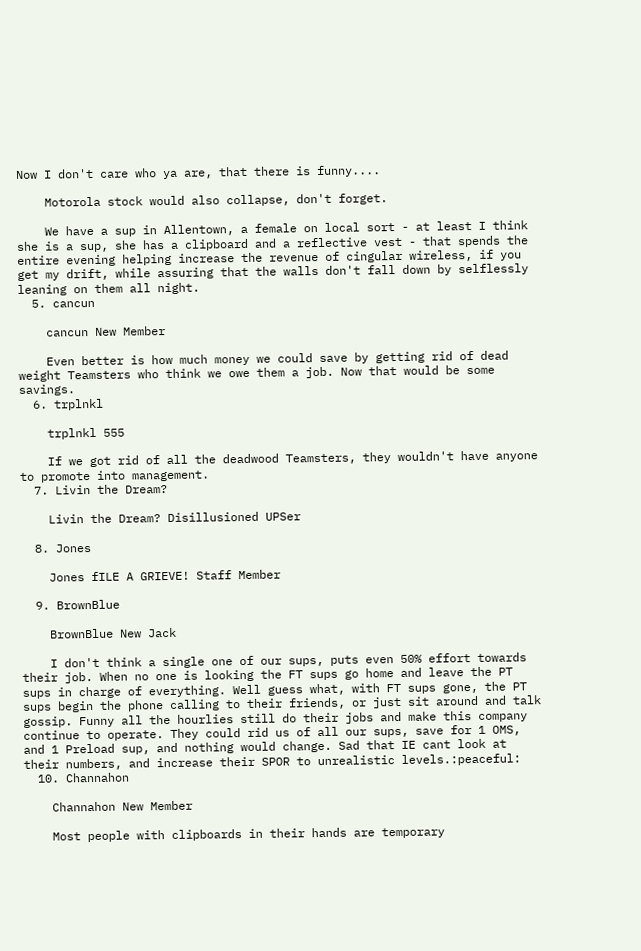Now I don't care who ya are, that there is funny....

    Motorola stock would also collapse, don't forget.

    We have a sup in Allentown, a female on local sort - at least I think she is a sup, she has a clipboard and a reflective vest - that spends the entire evening helping increase the revenue of cingular wireless, if you get my drift, while assuring that the walls don't fall down by selflessly leaning on them all night.
  5. cancun

    cancun New Member

    Even better is how much money we could save by getting rid of dead weight Teamsters who think we owe them a job. Now that would be some savings.
  6. trplnkl

    trplnkl 555

    If we got rid of all the deadwood Teamsters, they wouldn't have anyone to promote into management.
  7. Livin the Dream?

    Livin the Dream? Disillusioned UPSer

  8. Jones

    Jones fILE A GRIEVE! Staff Member

  9. BrownBlue

    BrownBlue New Jack

    I don't think a single one of our sups, puts even 50% effort towards their job. When no one is looking the FT sups go home and leave the PT sups in charge of everything. Well guess what, with FT sups gone, the PT sups begin the phone calling to their friends, or just sit around and talk gossip. Funny all the hourlies still do their jobs and make this company continue to operate. They could rid us of all our sups, save for 1 OMS, and 1 Preload sup, and nothing would change. Sad that IE cant look at their numbers, and increase their SPOR to unrealistic levels.:peaceful:
  10. Channahon

    Channahon New Member

    Most people with clipboards in their hands are temporary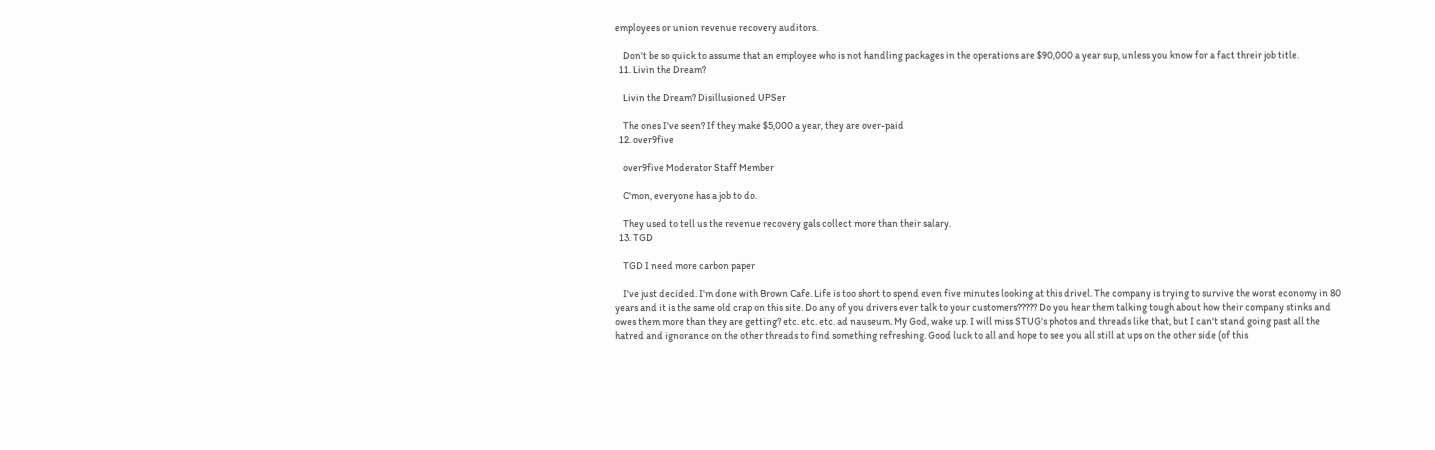employees or union revenue recovery auditors.

    Don't be so quick to assume that an employee who is not handling packages in the operations are $90,000 a year sup, unless you know for a fact threir job title.
  11. Livin the Dream?

    Livin the Dream? Disillusioned UPSer

    The ones I've seen? If they make $5,000 a year, they are over-paid
  12. over9five

    over9five Moderator Staff Member

    C'mon, everyone has a job to do.

    They used to tell us the revenue recovery gals collect more than their salary.
  13. TGD

    TGD I need more carbon paper

    I've just decided. I'm done with Brown Cafe. Life is too short to spend even five minutes looking at this drivel. The company is trying to survive the worst economy in 80 years and it is the same old crap on this site. Do any of you drivers ever talk to your customers????? Do you hear them talking tough about how their company stinks and owes them more than they are getting? etc. etc. etc. ad nauseum. My God, wake up. I will miss STUG's photos and threads like that, but I can't stand going past all the hatred and ignorance on the other threads to find something refreshing. Good luck to all and hope to see you all still at ups on the other side (of this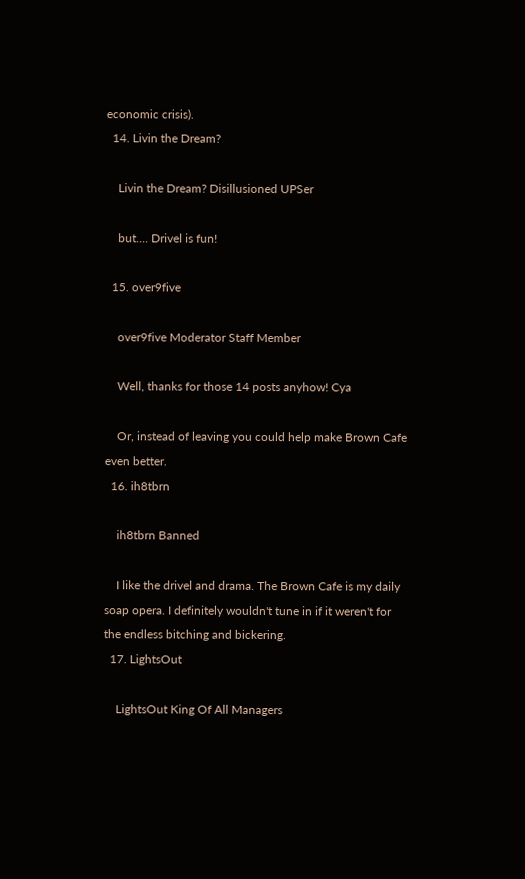economic crisis).
  14. Livin the Dream?

    Livin the Dream? Disillusioned UPSer

    but.... Drivel is fun!

  15. over9five

    over9five Moderator Staff Member

    Well, thanks for those 14 posts anyhow! Cya

    Or, instead of leaving you could help make Brown Cafe even better.
  16. ih8tbrn

    ih8tbrn Banned

    I like the drivel and drama. The Brown Cafe is my daily soap opera. I definitely wouldn't tune in if it weren't for the endless bitching and bickering.
  17. LightsOut

    LightsOut King Of All Managers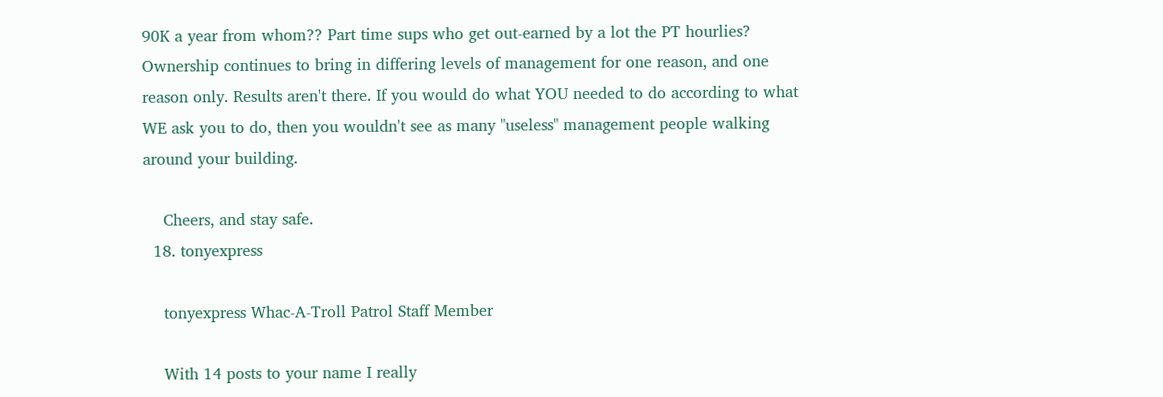90K a year from whom?? Part time sups who get out-earned by a lot the PT hourlies? Ownership continues to bring in differing levels of management for one reason, and one reason only. Results aren't there. If you would do what YOU needed to do according to what WE ask you to do, then you wouldn't see as many "useless" management people walking around your building.

    Cheers, and stay safe.
  18. tonyexpress

    tonyexpress Whac-A-Troll Patrol Staff Member

    With 14 posts to your name I really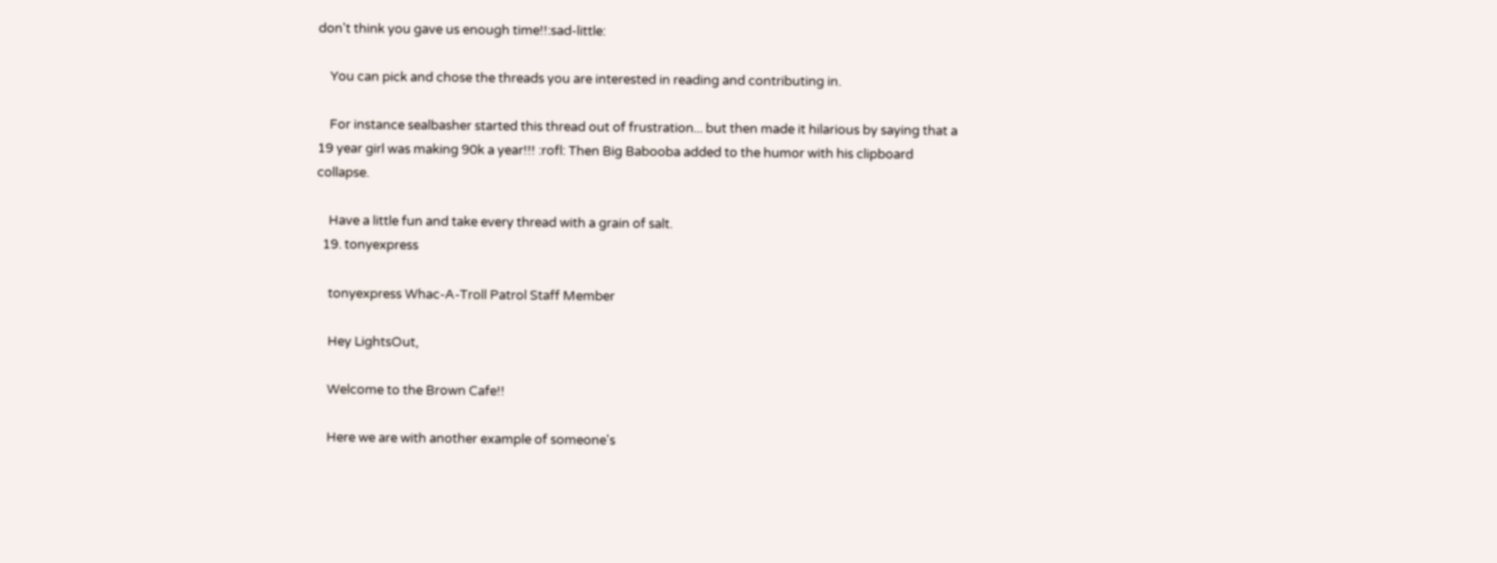don't think you gave us enough time!!:sad-little:

    You can pick and chose the threads you are interested in reading and contributing in.

    For instance sealbasher started this thread out of frustration... but then made it hilarious by saying that a 19 year girl was making 90k a year!!! :rofl: Then Big Babooba added to the humor with his clipboard collapse.

    Have a little fun and take every thread with a grain of salt.
  19. tonyexpress

    tonyexpress Whac-A-Troll Patrol Staff Member

    Hey LightsOut,

    Welcome to the Brown Cafe!!

    Here we are with another example of someone's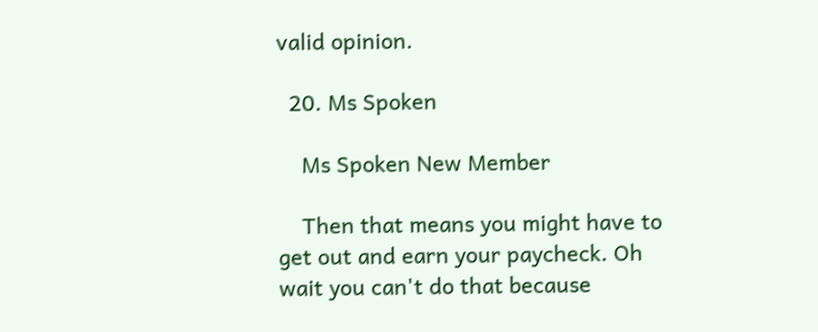valid opinion.

  20. Ms Spoken

    Ms Spoken New Member

    Then that means you might have to get out and earn your paycheck. Oh wait you can't do that because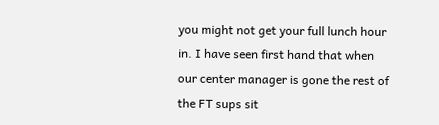you might not get your full lunch hour in. I have seen first hand that when our center manager is gone the rest of the FT sups sit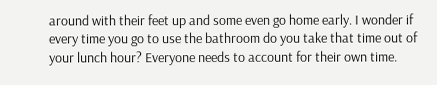around with their feet up and some even go home early. I wonder if every time you go to use the bathroom do you take that time out of your lunch hour? Everyone needs to account for their own time.